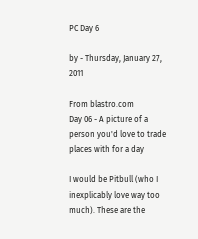PC Day 6

by - Thursday, January 27, 2011

From blastro.com
Day 06 - A picture of a person you'd love to trade places with for a day

I would be Pitbull (who I inexplicably love way too much). These are the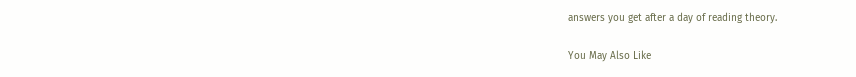answers you get after a day of reading theory.

You May Also Like